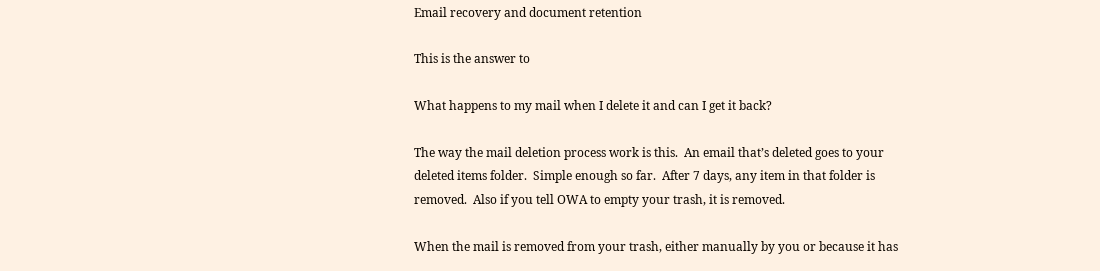Email recovery and document retention

This is the answer to

What happens to my mail when I delete it and can I get it back?

The way the mail deletion process work is this.  An email that’s deleted goes to your deleted items folder.  Simple enough so far.  After 7 days, any item in that folder is removed.  Also if you tell OWA to empty your trash, it is removed.

When the mail is removed from your trash, either manually by you or because it has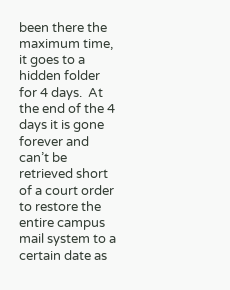been there the maximum time, it goes to a hidden folder for 4 days.  At the end of the 4 days it is gone forever and can’t be retrieved short of a court order to restore the entire campus mail system to a certain date as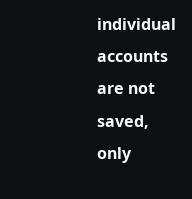individual accounts are not saved, only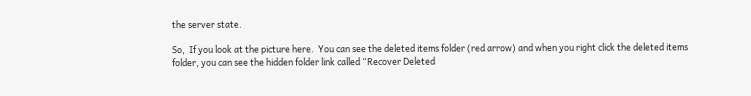the server state.

So,  If you look at the picture here.  You can see the deleted items folder (red arrow) and when you right click the deleted items folder, you can see the hidden folder link called “Recover Deleted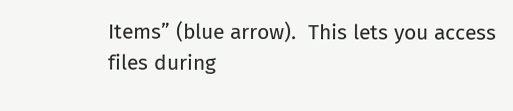Items” (blue arrow).  This lets you access files during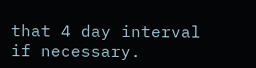that 4 day interval if necessary.